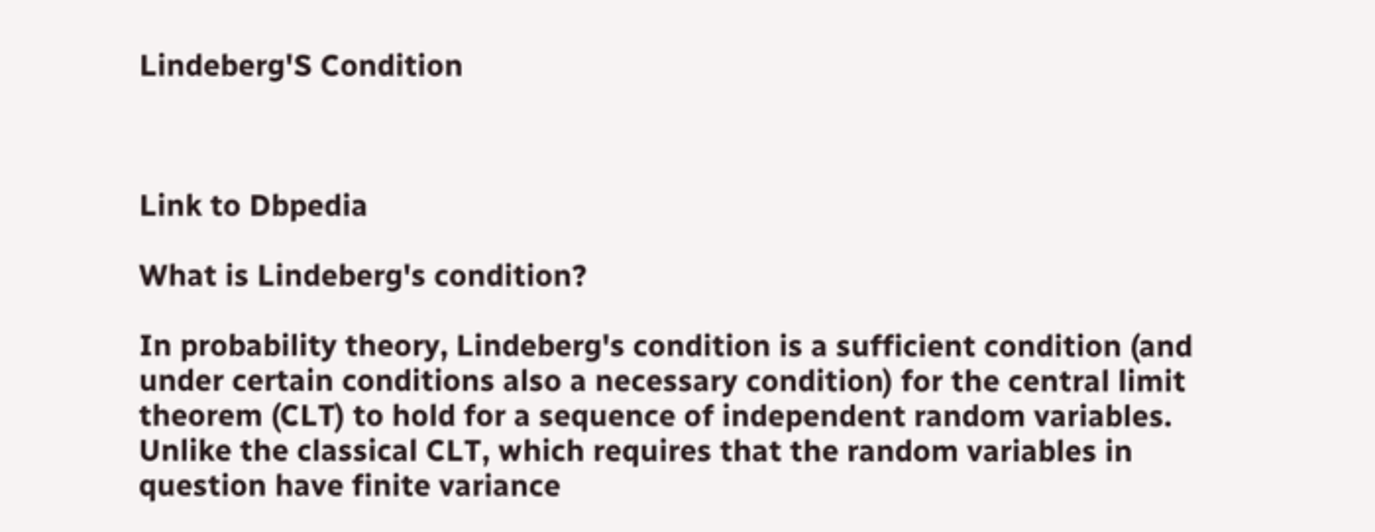Lindeberg'S Condition



Link to Dbpedia

What is Lindeberg's condition?

In probability theory, Lindeberg's condition is a sufficient condition (and under certain conditions also a necessary condition) for the central limit theorem (CLT) to hold for a sequence of independent random variables. Unlike the classical CLT, which requires that the random variables in question have finite variance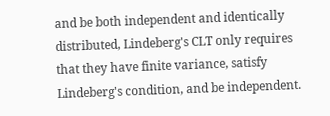and be both independent and identically distributed, Lindeberg's CLT only requires that they have finite variance, satisfy Lindeberg's condition, and be independent.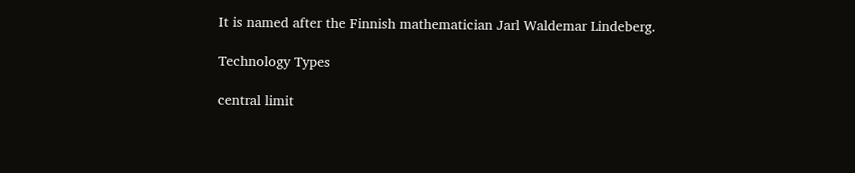It is named after the Finnish mathematician Jarl Waldemar Lindeberg.

Technology Types

central limit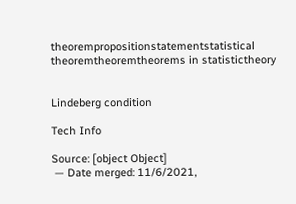theorempropositionstatementstatistical theoremtheoremtheorems in statistictheory


Lindeberg condition

Tech Info

Source: [object Object]
 — Date merged: 11/6/2021,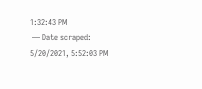1:32:43 PM
 — Date scraped: 5/20/2021, 5:52:03 PM